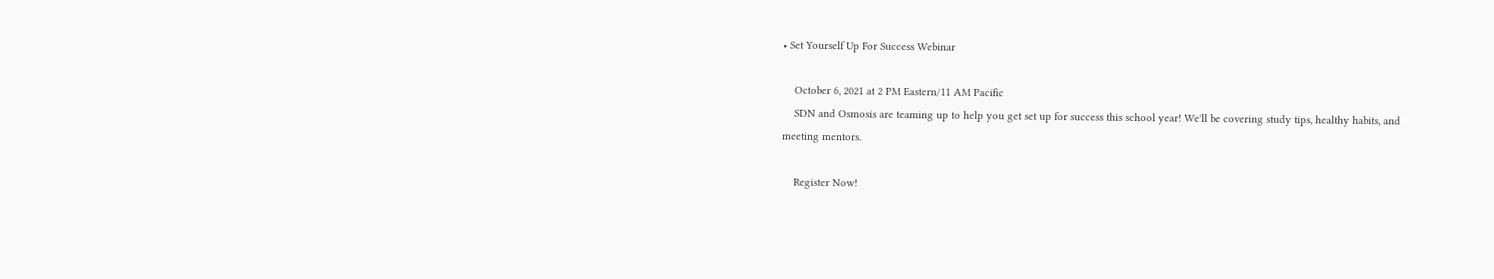• Set Yourself Up For Success Webinar

    October 6, 2021 at 2 PM Eastern/11 AM Pacific
    SDN and Osmosis are teaming up to help you get set up for success this school year! We'll be covering study tips, healthy habits, and meeting mentors.

    Register Now!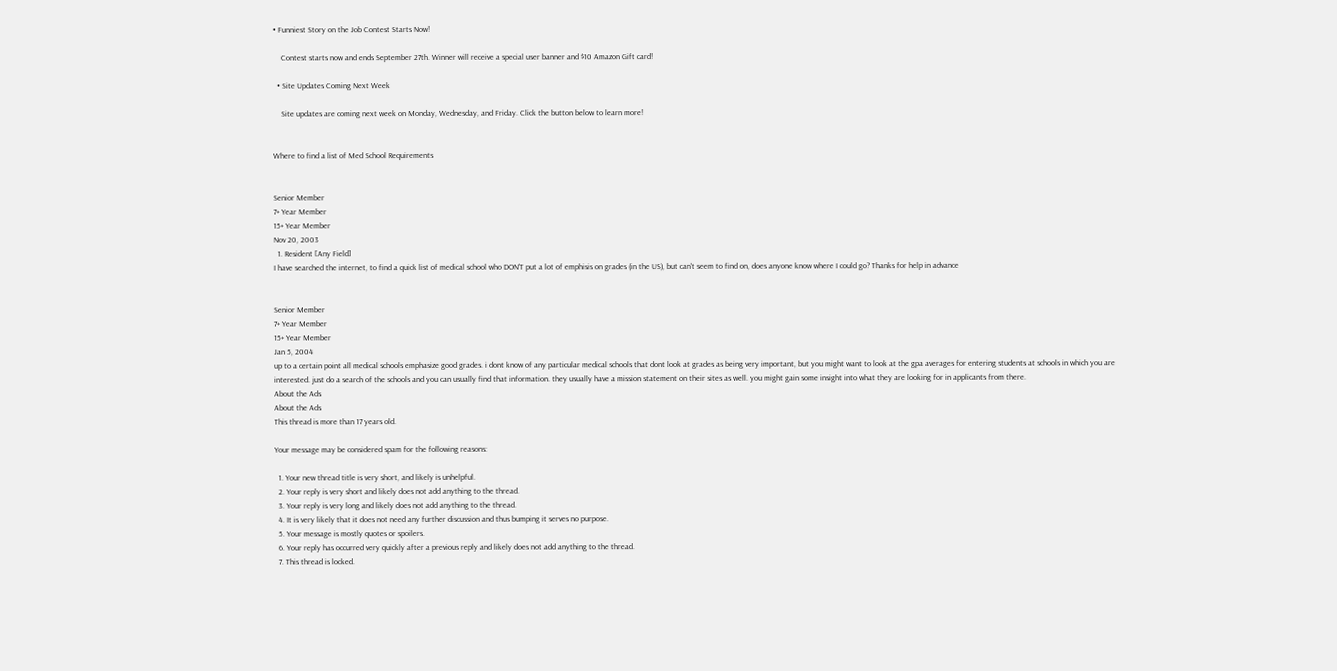• Funniest Story on the Job Contest Starts Now!

    Contest starts now and ends September 27th. Winner will receive a special user banner and $10 Amazon Gift card!

  • Site Updates Coming Next Week

    Site updates are coming next week on Monday, Wednesday, and Friday. Click the button below to learn more!


Where to find a list of Med School Requirements


Senior Member
7+ Year Member
15+ Year Member
Nov 20, 2003
  1. Resident [Any Field]
I have searched the internet, to find a quick list of medical school who DON'T put a lot of emphisis on grades (in the US), but can't seem to find on, does anyone know where I could go? Thanks for help in advance


Senior Member
7+ Year Member
15+ Year Member
Jan 5, 2004
up to a certain point all medical schools emphasize good grades. i dont know of any particular medical schools that dont look at grades as being very important, but you might want to look at the gpa averages for entering students at schools in which you are interested. just do a search of the schools and you can usually find that information. they usually have a mission statement on their sites as well. you might gain some insight into what they are looking for in applicants from there.
About the Ads
About the Ads
This thread is more than 17 years old.

Your message may be considered spam for the following reasons:

  1. Your new thread title is very short, and likely is unhelpful.
  2. Your reply is very short and likely does not add anything to the thread.
  3. Your reply is very long and likely does not add anything to the thread.
  4. It is very likely that it does not need any further discussion and thus bumping it serves no purpose.
  5. Your message is mostly quotes or spoilers.
  6. Your reply has occurred very quickly after a previous reply and likely does not add anything to the thread.
  7. This thread is locked.